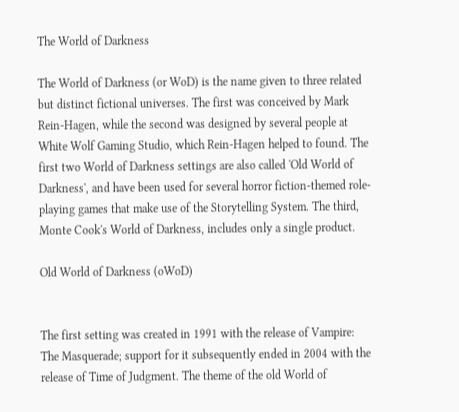The World of Darkness

The World of Darkness (or WoD) is the name given to three related but distinct fictional universes. The first was conceived by Mark Rein-Hagen, while the second was designed by several people at White Wolf Gaming Studio, which Rein-Hagen helped to found. The first two World of Darkness settings are also called 'Old World of Darkness', and have been used for several horror fiction-themed role-playing games that make use of the Storytelling System. The third, Monte Cook's World of Darkness, includes only a single product.

Old World of Darkness (oWoD)


The first setting was created in 1991 with the release of Vampire: The Masquerade; support for it subsequently ended in 2004 with the release of Time of Judgment. The theme of the old World of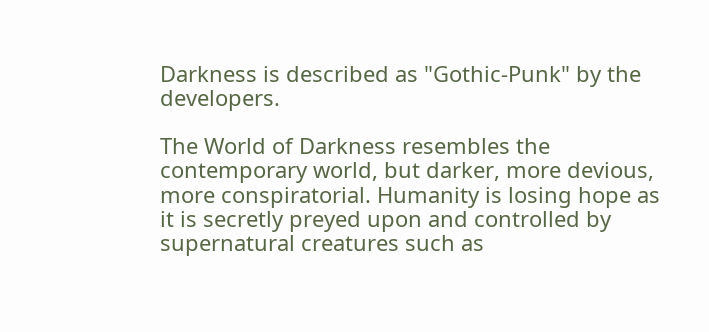Darkness is described as "Gothic-Punk" by the developers.

The World of Darkness resembles the contemporary world, but darker, more devious, more conspiratorial. Humanity is losing hope as it is secretly preyed upon and controlled by supernatural creatures such as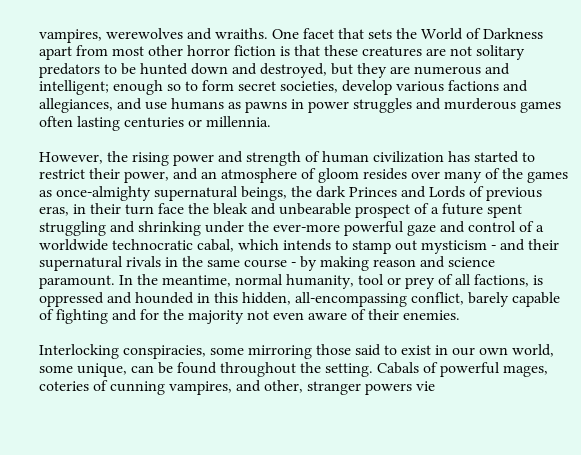vampires, werewolves and wraiths. One facet that sets the World of Darkness apart from most other horror fiction is that these creatures are not solitary predators to be hunted down and destroyed, but they are numerous and intelligent; enough so to form secret societies, develop various factions and allegiances, and use humans as pawns in power struggles and murderous games often lasting centuries or millennia.

However, the rising power and strength of human civilization has started to restrict their power, and an atmosphere of gloom resides over many of the games as once-almighty supernatural beings, the dark Princes and Lords of previous eras, in their turn face the bleak and unbearable prospect of a future spent struggling and shrinking under the ever-more powerful gaze and control of a worldwide technocratic cabal, which intends to stamp out mysticism - and their supernatural rivals in the same course - by making reason and science paramount. In the meantime, normal humanity, tool or prey of all factions, is oppressed and hounded in this hidden, all-encompassing conflict, barely capable of fighting and for the majority not even aware of their enemies.

Interlocking conspiracies, some mirroring those said to exist in our own world, some unique, can be found throughout the setting. Cabals of powerful mages, coteries of cunning vampires, and other, stranger powers vie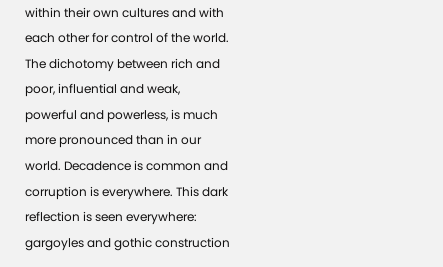within their own cultures and with each other for control of the world. The dichotomy between rich and poor, influential and weak, powerful and powerless, is much more pronounced than in our world. Decadence is common and corruption is everywhere. This dark reflection is seen everywhere: gargoyles and gothic construction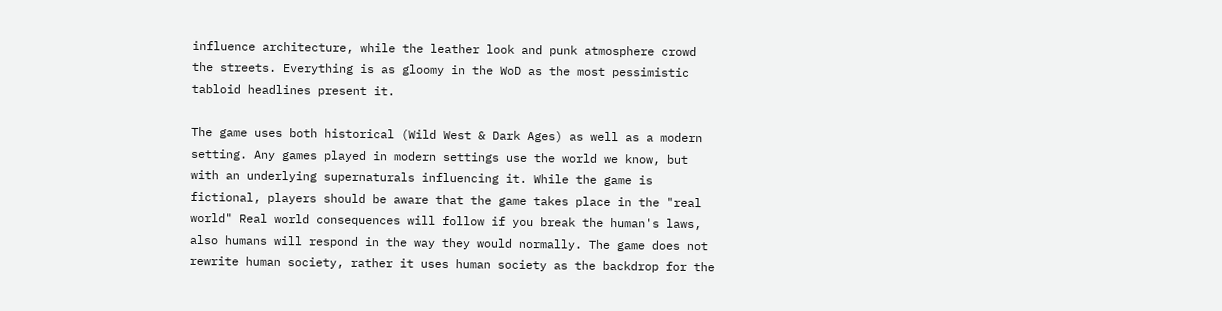influence architecture, while the leather look and punk atmosphere crowd the streets. Everything is as gloomy in the WoD as the most pessimistic tabloid headlines present it.

The game uses both historical (Wild West & Dark Ages) as well as a modern setting. Any games played in modern settings use the world we know, but with an underlying supernaturals influencing it. While the game is fictional, players should be aware that the game takes place in the "real world" Real world consequences will follow if you break the human's laws, also humans will respond in the way they would normally. The game does not rewrite human society, rather it uses human society as the backdrop for the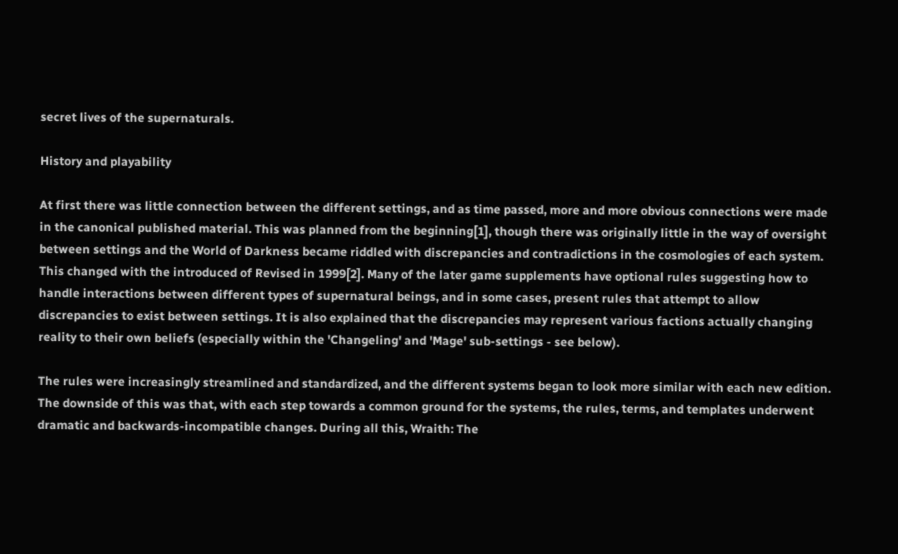secret lives of the supernaturals.

History and playability

At first there was little connection between the different settings, and as time passed, more and more obvious connections were made in the canonical published material. This was planned from the beginning[1], though there was originally little in the way of oversight between settings and the World of Darkness became riddled with discrepancies and contradictions in the cosmologies of each system. This changed with the introduced of Revised in 1999[2]. Many of the later game supplements have optional rules suggesting how to handle interactions between different types of supernatural beings, and in some cases, present rules that attempt to allow discrepancies to exist between settings. It is also explained that the discrepancies may represent various factions actually changing reality to their own beliefs (especially within the 'Changeling' and 'Mage' sub-settings - see below).

The rules were increasingly streamlined and standardized, and the different systems began to look more similar with each new edition. The downside of this was that, with each step towards a common ground for the systems, the rules, terms, and templates underwent dramatic and backwards-incompatible changes. During all this, Wraith: The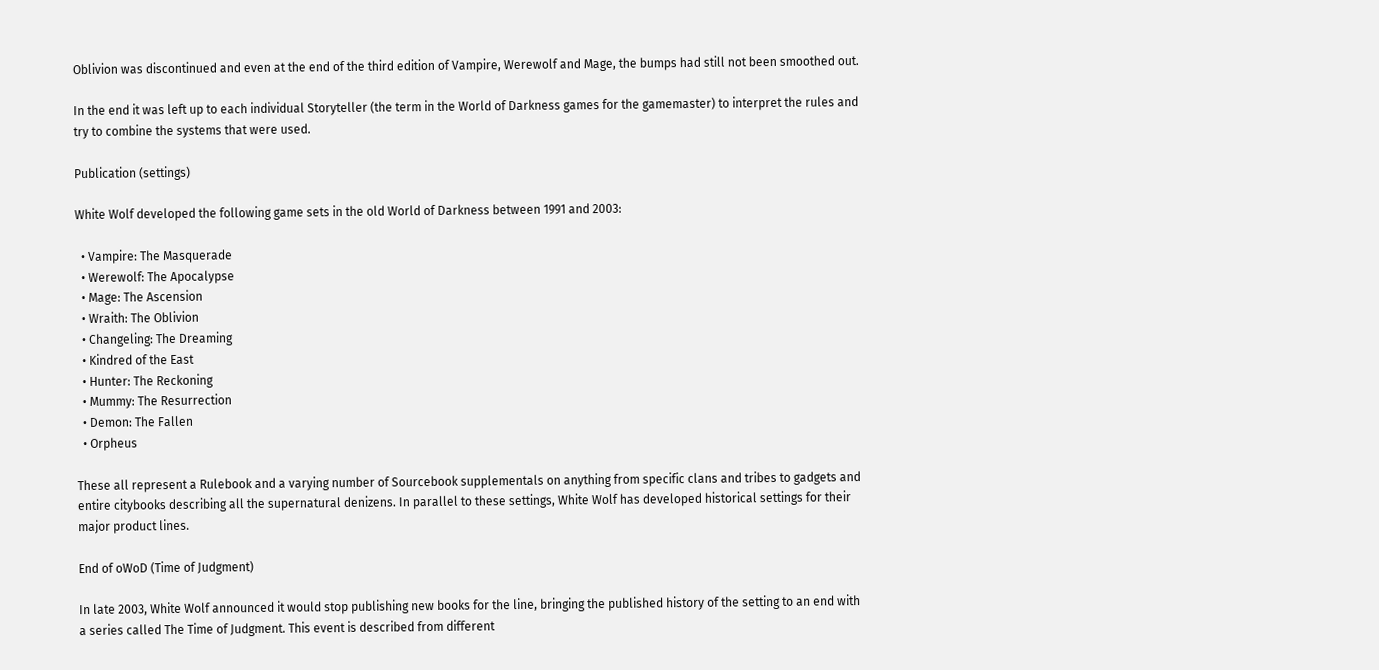Oblivion was discontinued and even at the end of the third edition of Vampire, Werewolf and Mage, the bumps had still not been smoothed out.

In the end it was left up to each individual Storyteller (the term in the World of Darkness games for the gamemaster) to interpret the rules and try to combine the systems that were used.

Publication (settings)

White Wolf developed the following game sets in the old World of Darkness between 1991 and 2003:

  • Vampire: The Masquerade
  • Werewolf: The Apocalypse
  • Mage: The Ascension
  • Wraith: The Oblivion
  • Changeling: The Dreaming
  • Kindred of the East
  • Hunter: The Reckoning
  • Mummy: The Resurrection
  • Demon: The Fallen
  • Orpheus

These all represent a Rulebook and a varying number of Sourcebook supplementals on anything from specific clans and tribes to gadgets and entire citybooks describing all the supernatural denizens. In parallel to these settings, White Wolf has developed historical settings for their major product lines.

End of oWoD (Time of Judgment)

In late 2003, White Wolf announced it would stop publishing new books for the line, bringing the published history of the setting to an end with a series called The Time of Judgment. This event is described from different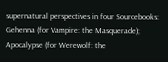supernatural perspectives in four Sourcebooks: Gehenna (for Vampire: the Masquerade); Apocalypse (for Werewolf: the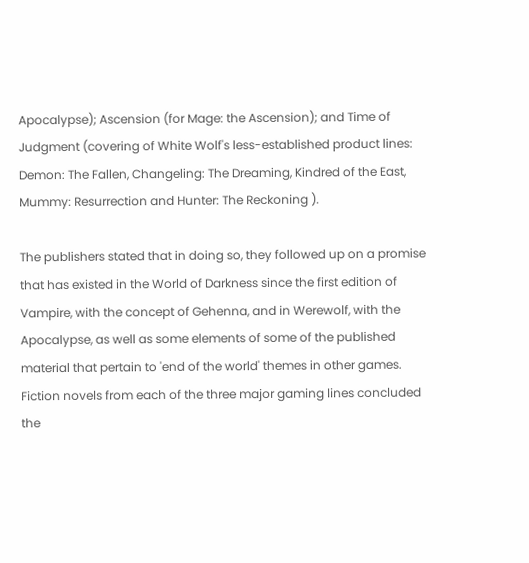Apocalypse); Ascension (for Mage: the Ascension); and Time of Judgment (covering of White Wolf's less-established product lines: Demon: The Fallen, Changeling: The Dreaming, Kindred of the East, Mummy: Resurrection and Hunter: The Reckoning ).

The publishers stated that in doing so, they followed up on a promise that has existed in the World of Darkness since the first edition of Vampire, with the concept of Gehenna, and in Werewolf, with the Apocalypse, as well as some elements of some of the published material that pertain to 'end of the world' themes in other games. Fiction novels from each of the three major gaming lines concluded the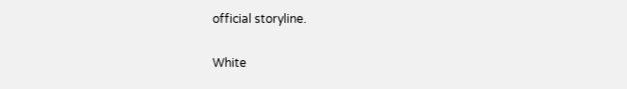official storyline.

White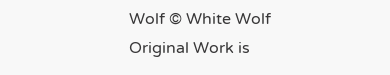Wolf © White Wolf
Original Work is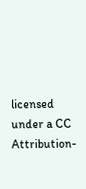licensed under a CC Attribution-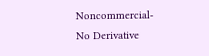Noncommercial-No Derivative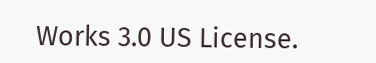Works 3.0 US License.